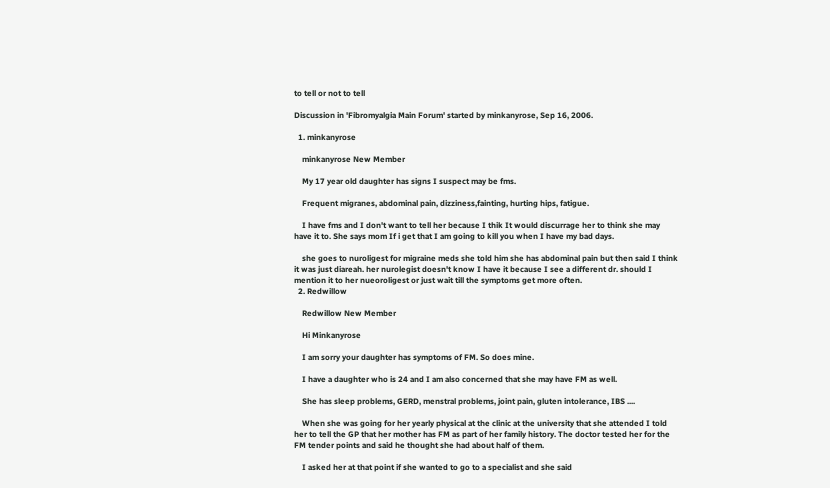to tell or not to tell

Discussion in 'Fibromyalgia Main Forum' started by minkanyrose, Sep 16, 2006.

  1. minkanyrose

    minkanyrose New Member

    My 17 year old daughter has signs I suspect may be fms.

    Frequent migranes, abdominal pain, dizziness,fainting, hurting hips, fatigue.

    I have fms and I don't want to tell her because I thik It would discurrage her to think she may have it to. She says mom If i get that I am going to kill you when I have my bad days.

    she goes to nuroligest for migraine meds she told him she has abdominal pain but then said I think it was just diareah. her nurolegist doesn't know I have it because I see a different dr. should I mention it to her nueoroligest or just wait till the symptoms get more often.
  2. Redwillow

    Redwillow New Member

    Hi Minkanyrose

    I am sorry your daughter has symptoms of FM. So does mine.

    I have a daughter who is 24 and I am also concerned that she may have FM as well.

    She has sleep problems, GERD, menstral problems, joint pain, gluten intolerance, IBS ....

    When she was going for her yearly physical at the clinic at the university that she attended I told her to tell the GP that her mother has FM as part of her family history. The doctor tested her for the FM tender points and said he thought she had about half of them.

    I asked her at that point if she wanted to go to a specialist and she said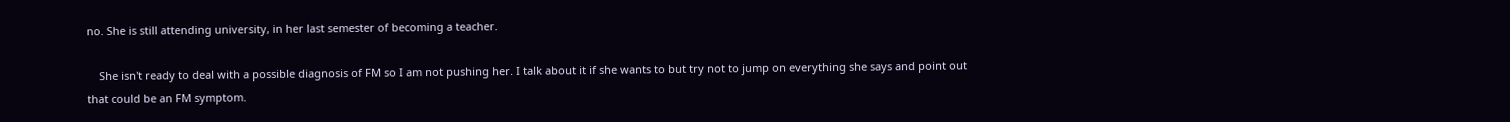no. She is still attending university, in her last semester of becoming a teacher.

    She isn't ready to deal with a possible diagnosis of FM so I am not pushing her. I talk about it if she wants to but try not to jump on everything she says and point out that could be an FM symptom.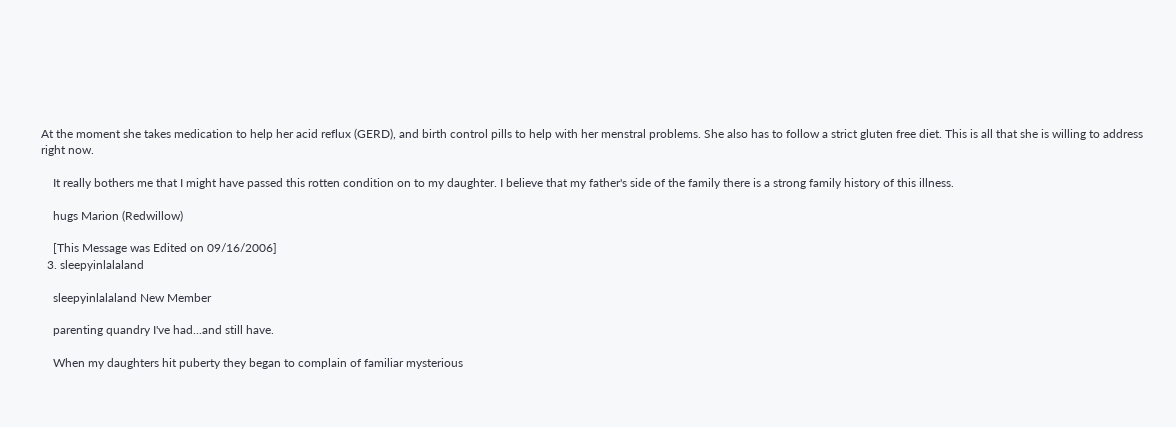At the moment she takes medication to help her acid reflux (GERD), and birth control pills to help with her menstral problems. She also has to follow a strict gluten free diet. This is all that she is willing to address right now.

    It really bothers me that I might have passed this rotten condition on to my daughter. I believe that my father's side of the family there is a strong family history of this illness.

    hugs Marion (Redwillow)

    [This Message was Edited on 09/16/2006]
  3. sleepyinlalaland

    sleepyinlalaland New Member

    parenting quandry I've had...and still have.

    When my daughters hit puberty they began to complain of familiar mysterious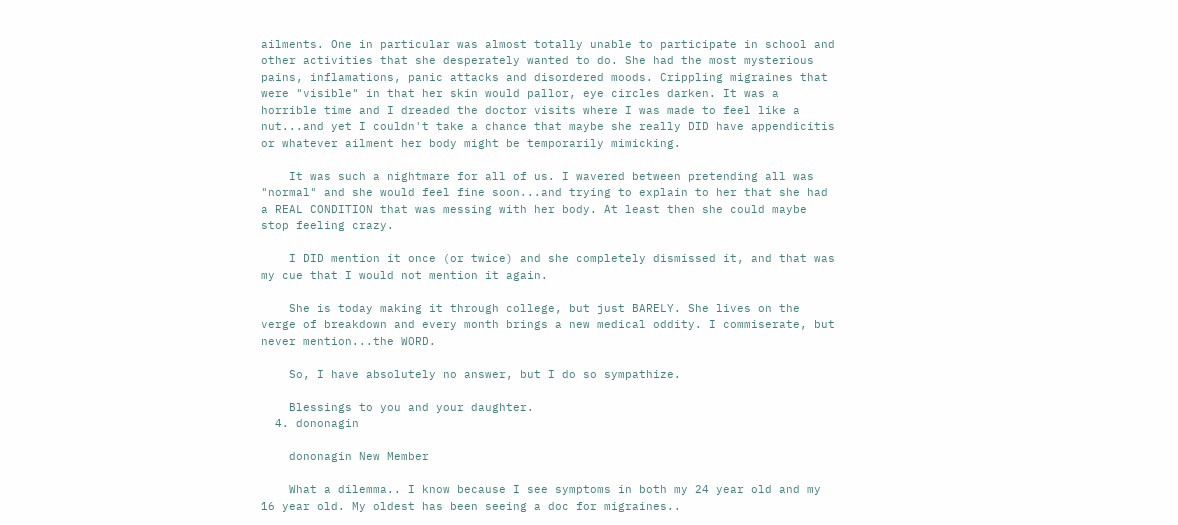ailments. One in particular was almost totally unable to participate in school and other activities that she desperately wanted to do. She had the most mysterious pains, inflamations, panic attacks and disordered moods. Crippling migraines that were "visible" in that her skin would pallor, eye circles darken. It was a horrible time and I dreaded the doctor visits where I was made to feel like a nut...and yet I couldn't take a chance that maybe she really DID have appendicitis or whatever ailment her body might be temporarily mimicking.

    It was such a nightmare for all of us. I wavered between pretending all was "normal" and she would feel fine soon...and trying to explain to her that she had a REAL CONDITION that was messing with her body. At least then she could maybe stop feeling crazy.

    I DID mention it once (or twice) and she completely dismissed it, and that was my cue that I would not mention it again.

    She is today making it through college, but just BARELY. She lives on the verge of breakdown and every month brings a new medical oddity. I commiserate, but never mention...the WORD.

    So, I have absolutely no answer, but I do so sympathize.

    Blessings to you and your daughter.
  4. dononagin

    dononagin New Member

    What a dilemma.. I know because I see symptoms in both my 24 year old and my 16 year old. My oldest has been seeing a doc for migraines..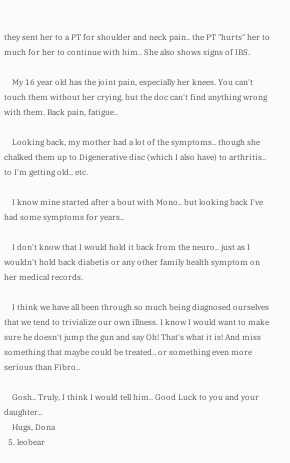they sent her to a PT for shoulder and neck pain.. the PT "hurts" her to much for her to continue with him.. She also shows signs of IBS.

    My 16 year old has the joint pain, especially her knees. You can't touch them without her crying, but the doc can't find anything wrong with them. Back pain, fatigue..

    Looking back, my mother had a lot of the symptoms.. though she chalked them up to Digenerative disc (which I also have) to arthritis.. to I'm getting old.. etc.

    I know mine started after a bout with Mono.. but looking back I've had some symptoms for years..

    I don't know that I would hold it back from the neuro.. just as I wouldn't hold back diabetis or any other family health symptom on her medical records.

    I think we have all been through so much being diagnosed ourselves that we tend to trivialize our own illness. I know I would want to make sure he doesn't jump the gun and say Oh! That's what it is! And miss something that maybe could be treated.. or something even more serious than Fibro..

    Gosh.. Truly, I think I would tell him.. Good Luck to you and your daughter..
    Hugs, Dona
  5. leobear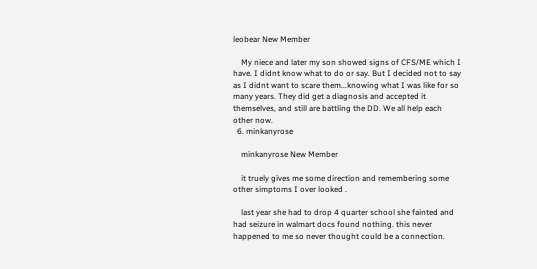leobear New Member

    My niece and later my son showed signs of CFS/ME which I have. I didnt know what to do or say. But I decided not to say as I didnt want to scare them...knowing what I was like for so many years. They did get a diagnosis and accepted it themselves, and still are battling the DD. We all help each other now.
  6. minkanyrose

    minkanyrose New Member

    it truely gives me some direction and remembering some other simptoms I over looked .

    last year she had to drop 4 quarter school she fainted and had seizure in walmart docs found nothing. this never happened to me so never thought could be a connection.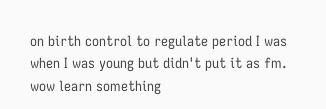on birth control to regulate period I was when I was young but didn't put it as fm. wow learn something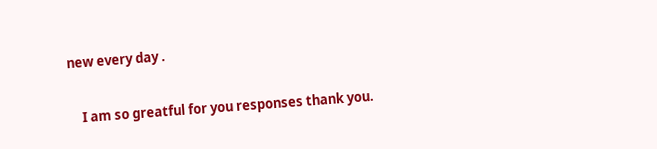new every day .

    I am so greatful for you responses thank you.